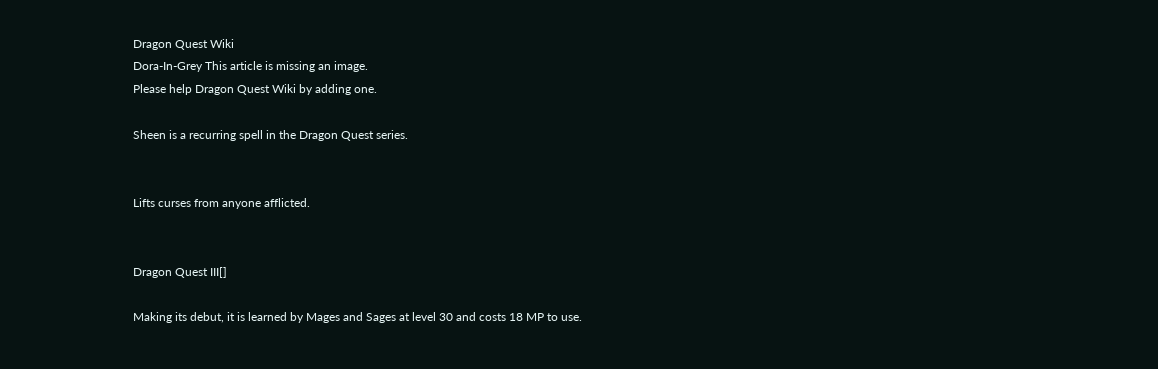Dragon Quest Wiki
Dora-In-Grey This article is missing an image.
Please help Dragon Quest Wiki by adding one.

Sheen is a recurring spell in the Dragon Quest series.


Lifts curses from anyone afflicted.


Dragon Quest III[]

Making its debut, it is learned by Mages and Sages at level 30 and costs 18 MP to use.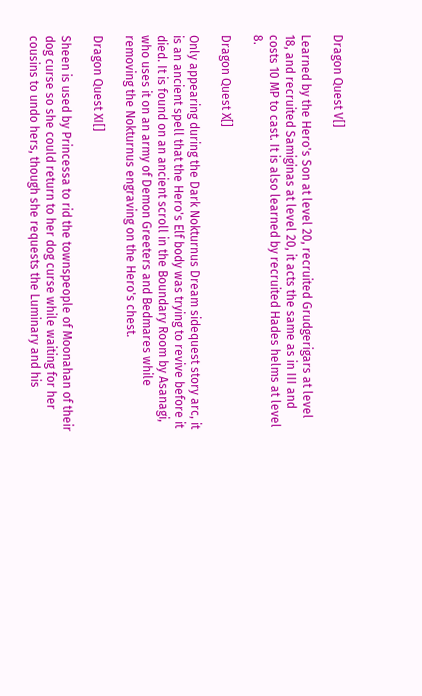Dragon Quest V[]

Learned by the Hero's Son at level 20, recruited Grudgerigars at level 18, and recruited Samiginas at level 20, it acts the same as in III and costs 10 MP to cast. It is also learned by recruited Hades helms at level 8.

Dragon Quest X[]

Only appearing during the Dark Nokturnus Dream sidequest story arc, it is an ancient spell that the Hero's Elf body was trying to revive before it died. It is found on an ancient scroll in the Boundary Room by Asanagi, who uses it on an army of Demon Greeters and Bedmares while removing the Nokturnus engraving on the Hero's chest.

Dragon Quest XI[]

Sheen is used by Princessa to rid the townspeople of Moonahan of their dog curse so she could return to her dog curse while waiting for her cousins to undo hers, though she requests the Luminary and his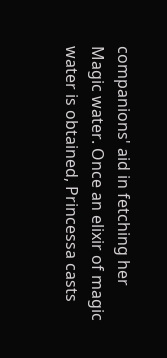companions' aid in fetching her Magic water. Once an elixir of magic water is obtained, Princessa casts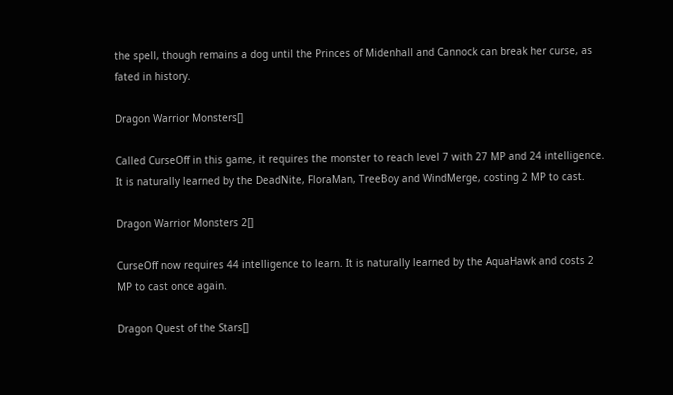the spell, though remains a dog until the Princes of Midenhall and Cannock can break her curse, as fated in history.

Dragon Warrior Monsters[]

Called CurseOff in this game, it requires the monster to reach level 7 with 27 MP and 24 intelligence. It is naturally learned by the DeadNite, FloraMan, TreeBoy and WindMerge, costing 2 MP to cast.

Dragon Warrior Monsters 2[]

CurseOff now requires 44 intelligence to learn. It is naturally learned by the AquaHawk and costs 2 MP to cast once again.

Dragon Quest of the Stars[]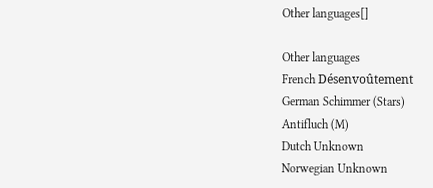Other languages[]

Other languages
French Désenvoûtement
German Schimmer (Stars)
Antifluch (M)
Dutch Unknown
Norwegian Unknown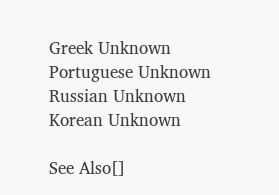Greek Unknown
Portuguese Unknown
Russian Unknown
Korean Unknown

See Also[]